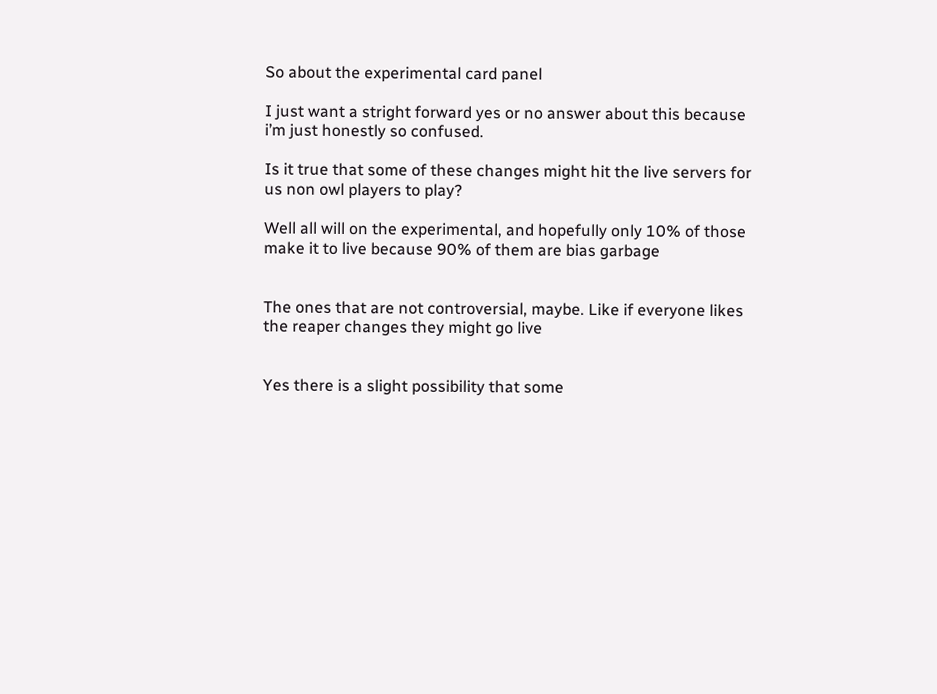So about the experimental card panel

I just want a stright forward yes or no answer about this because i’m just honestly so confused.

Is it true that some of these changes might hit the live servers for us non owl players to play?

Well all will on the experimental, and hopefully only 10% of those make it to live because 90% of them are bias garbage


The ones that are not controversial, maybe. Like if everyone likes the reaper changes they might go live


Yes there is a slight possibility that some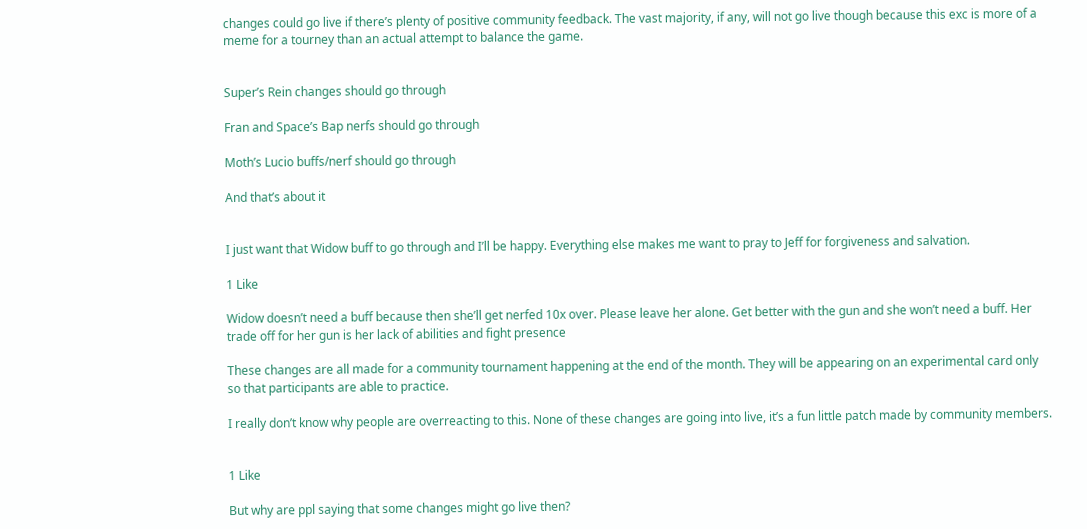changes could go live if there’s plenty of positive community feedback. The vast majority, if any, will not go live though because this exc is more of a meme for a tourney than an actual attempt to balance the game.


Super’s Rein changes should go through

Fran and Space’s Bap nerfs should go through

Moth’s Lucio buffs/nerf should go through

And that’s about it


I just want that Widow buff to go through and I’ll be happy. Everything else makes me want to pray to Jeff for forgiveness and salvation.

1 Like

Widow doesn’t need a buff because then she’ll get nerfed 10x over. Please leave her alone. Get better with the gun and she won’t need a buff. Her trade off for her gun is her lack of abilities and fight presence

These changes are all made for a community tournament happening at the end of the month. They will be appearing on an experimental card only so that participants are able to practice.

I really don’t know why people are overreacting to this. None of these changes are going into live, it’s a fun little patch made by community members.


1 Like

But why are ppl saying that some changes might go live then?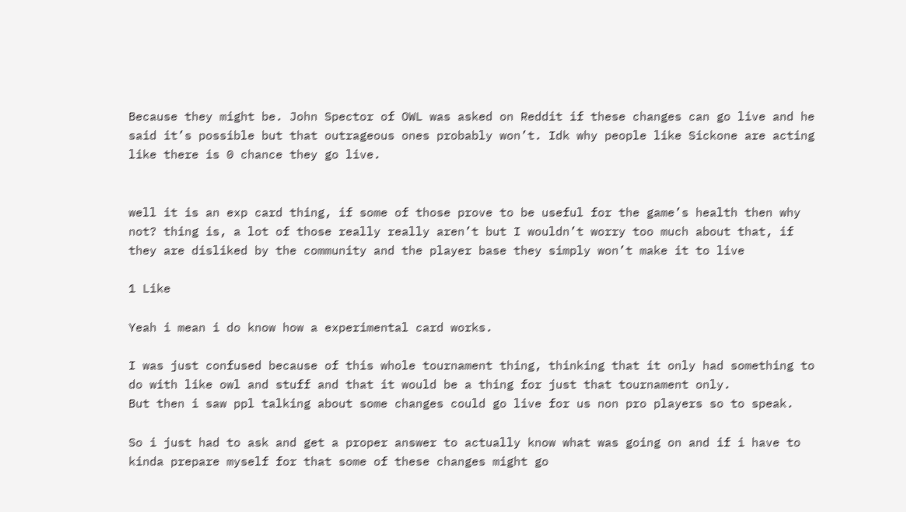Because they might be. John Spector of OWL was asked on Reddit if these changes can go live and he said it’s possible but that outrageous ones probably won’t. Idk why people like Sickone are acting like there is 0 chance they go live.


well it is an exp card thing, if some of those prove to be useful for the game’s health then why not? thing is, a lot of those really really aren’t but I wouldn’t worry too much about that, if they are disliked by the community and the player base they simply won’t make it to live

1 Like

Yeah i mean i do know how a experimental card works.

I was just confused because of this whole tournament thing, thinking that it only had something to do with like owl and stuff and that it would be a thing for just that tournament only.
But then i saw ppl talking about some changes could go live for us non pro players so to speak.

So i just had to ask and get a proper answer to actually know what was going on and if i have to kinda prepare myself for that some of these changes might go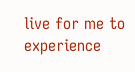live for me to experience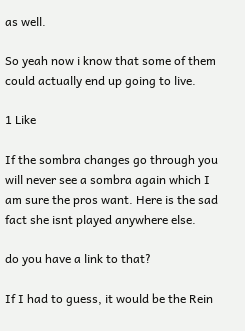as well.

So yeah now i know that some of them could actually end up going to live.

1 Like

If the sombra changes go through you will never see a sombra again which I am sure the pros want. Here is the sad fact she isnt played anywhere else.

do you have a link to that?

If I had to guess, it would be the Rein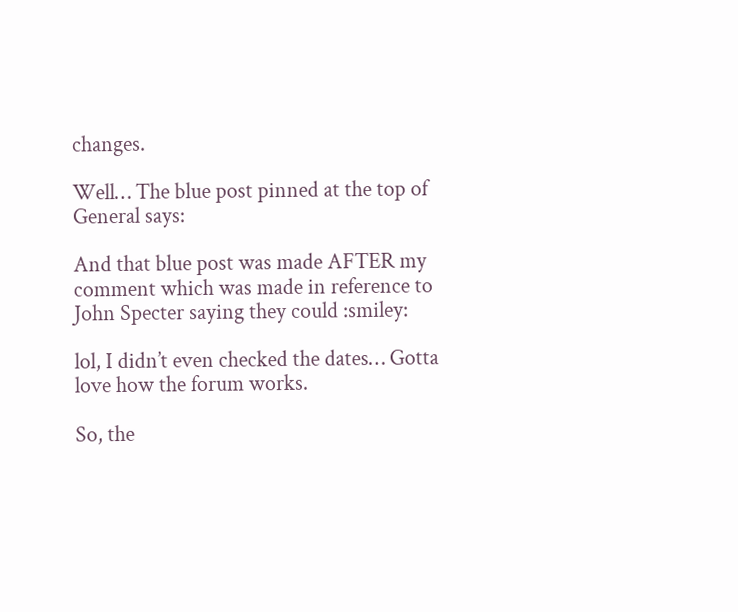changes.

Well… The blue post pinned at the top of General says:

And that blue post was made AFTER my comment which was made in reference to John Specter saying they could :smiley:

lol, I didn’t even checked the dates… Gotta love how the forum works.

So, the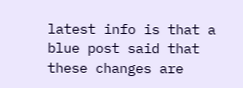latest info is that a blue post said that these changes are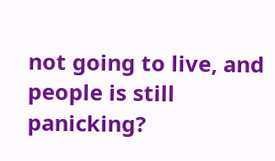not going to live, and people is still panicking?